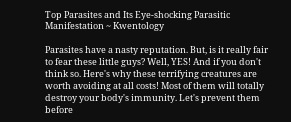Top Parasites and Its Eye-shocking Parasitic Manifestation ~ Kwentology

Parasites have a nasty reputation. But, is it really fair to fear these little guys? Well, YES! And if you don't think so. Here's why these terrifying creatures are worth avoiding at all costs! Most of them will totally destroy your body's immunity. Let's prevent them before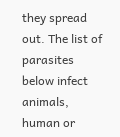they spread out. The list of parasites below infect animals, human or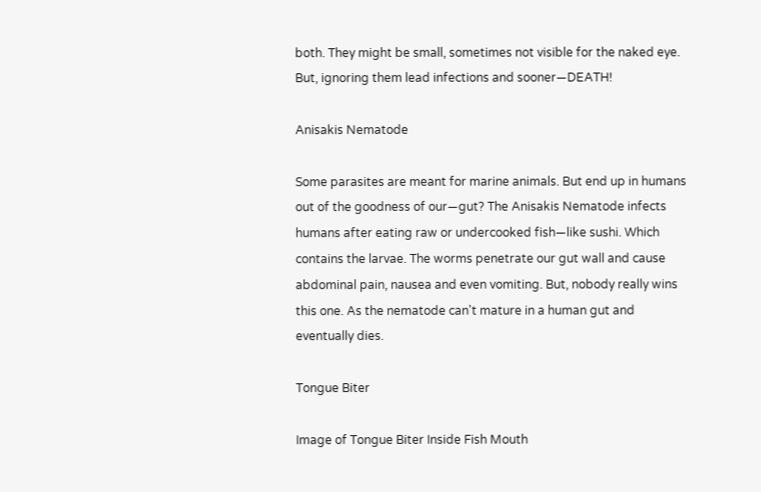both. They might be small, sometimes not visible for the naked eye. But, ignoring them lead infections and sooner—DEATH!

Anisakis Nematode

Some parasites are meant for marine animals. But end up in humans out of the goodness of our—gut? The Anisakis Nematode infects humans after eating raw or undercooked fish—like sushi. Which contains the larvae. The worms penetrate our gut wall and cause abdominal pain, nausea and even vomiting. But, nobody really wins this one. As the nematode can't mature in a human gut and eventually dies.

Tongue Biter

Image of Tongue Biter Inside Fish Mouth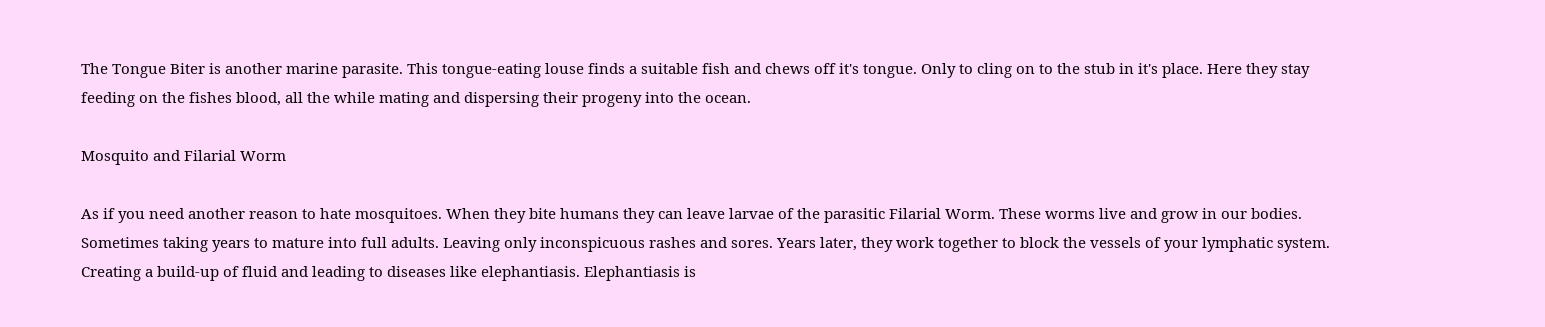The Tongue Biter is another marine parasite. This tongue-eating louse finds a suitable fish and chews off it's tongue. Only to cling on to the stub in it's place. Here they stay feeding on the fishes blood, all the while mating and dispersing their progeny into the ocean.

Mosquito and Filarial Worm

As if you need another reason to hate mosquitoes. When they bite humans they can leave larvae of the parasitic Filarial Worm. These worms live and grow in our bodies. Sometimes taking years to mature into full adults. Leaving only inconspicuous rashes and sores. Years later, they work together to block the vessels of your lymphatic system. Creating a build-up of fluid and leading to diseases like elephantiasis. Elephantiasis is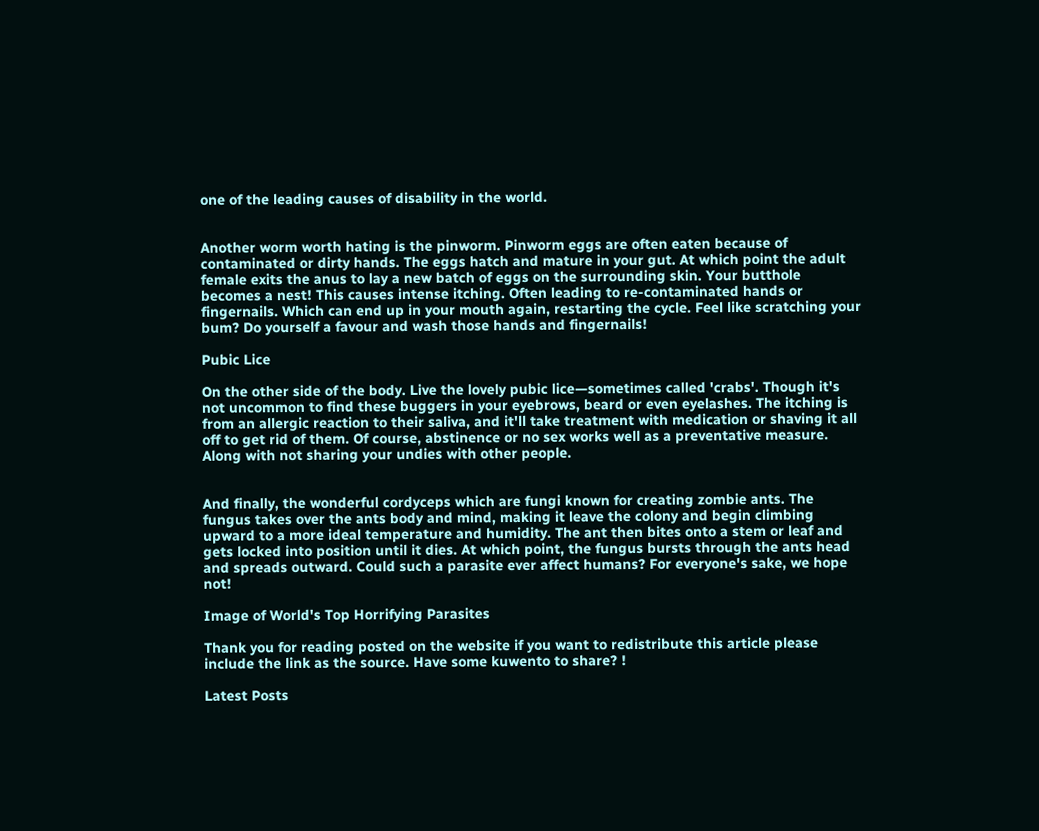one of the leading causes of disability in the world.


Another worm worth hating is the pinworm. Pinworm eggs are often eaten because of contaminated or dirty hands. The eggs hatch and mature in your gut. At which point the adult female exits the anus to lay a new batch of eggs on the surrounding skin. Your butthole becomes a nest! This causes intense itching. Often leading to re-contaminated hands or fingernails. Which can end up in your mouth again, restarting the cycle. Feel like scratching your bum? Do yourself a favour and wash those hands and fingernails!

Pubic Lice

On the other side of the body. Live the lovely pubic lice—sometimes called 'crabs'. Though it's not uncommon to find these buggers in your eyebrows, beard or even eyelashes. The itching is from an allergic reaction to their saliva, and it'll take treatment with medication or shaving it all off to get rid of them. Of course, abstinence or no sex works well as a preventative measure. Along with not sharing your undies with other people.


And finally, the wonderful cordyceps which are fungi known for creating zombie ants. The fungus takes over the ants body and mind, making it leave the colony and begin climbing upward to a more ideal temperature and humidity. The ant then bites onto a stem or leaf and gets locked into position until it dies. At which point, the fungus bursts through the ants head and spreads outward. Could such a parasite ever affect humans? For everyone's sake, we hope not!

Image of World's Top Horrifying Parasites

Thank you for reading posted on the website if you want to redistribute this article please include the link as the source. Have some kuwento to share? !

Latest Posts